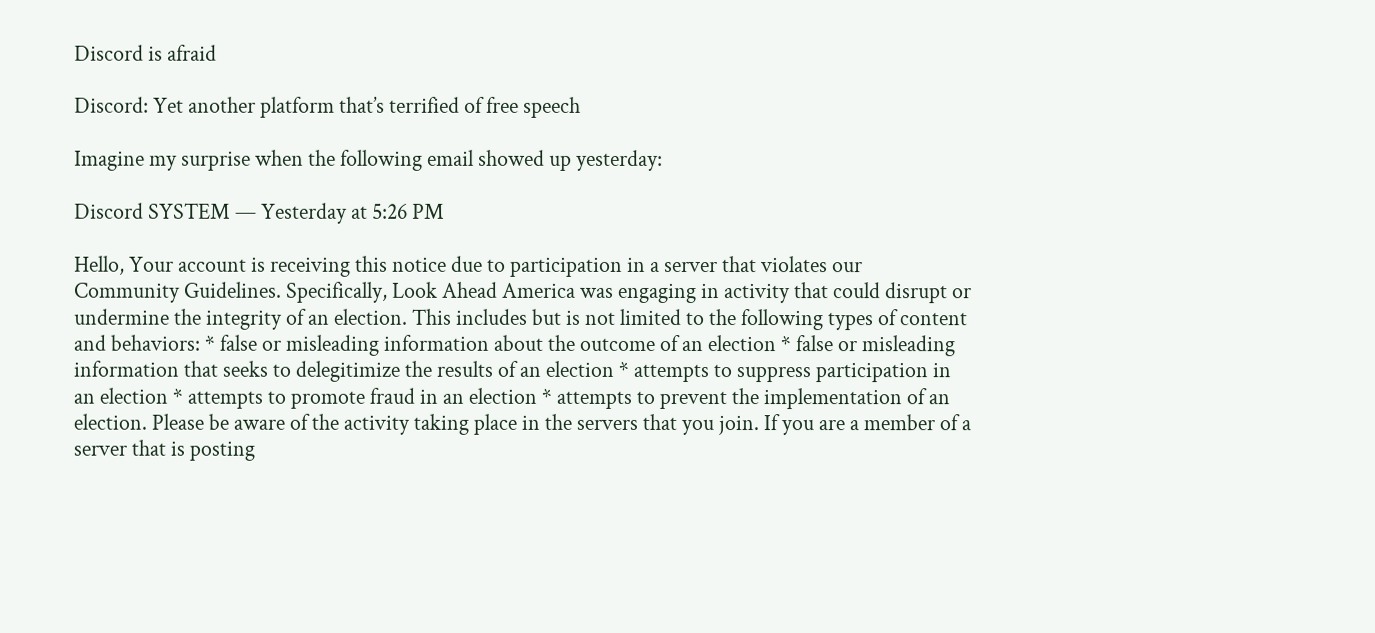Discord is afraid

Discord: Yet another platform that’s terrified of free speech

Imagine my surprise when the following email showed up yesterday:

Discord SYSTEM — Yesterday at 5:26 PM

Hello, Your account is receiving this notice due to participation in a server that violates our Community Guidelines. Specifically, Look Ahead America was engaging in activity that could disrupt or undermine the integrity of an election. This includes but is not limited to the following types of content and behaviors: * false or misleading information about the outcome of an election * false or misleading information that seeks to delegitimize the results of an election * attempts to suppress participation in an election * attempts to promote fraud in an election * attempts to prevent the implementation of an election. Please be aware of the activity taking place in the servers that you join. If you are a member of a server that is posting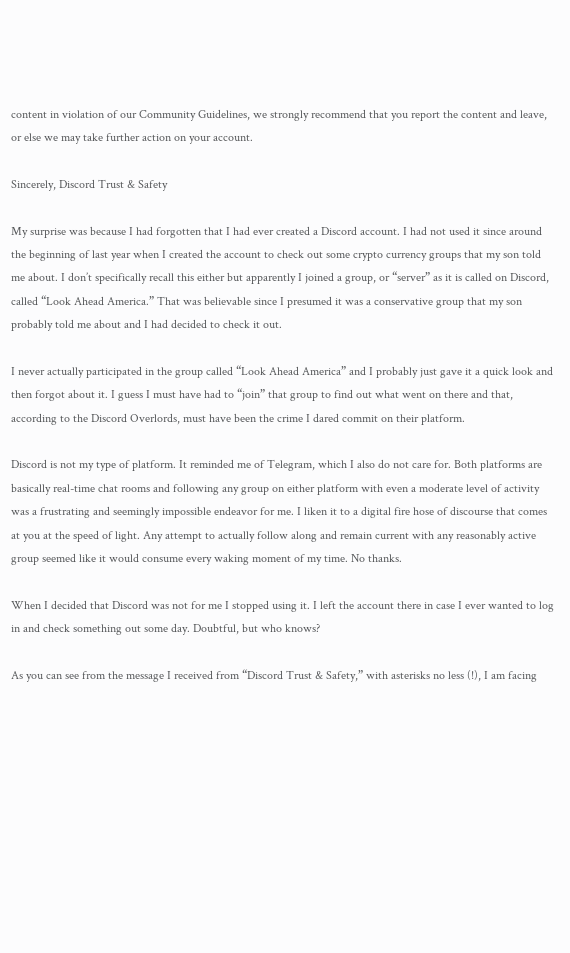content in violation of our Community Guidelines, we strongly recommend that you report the content and leave, or else we may take further action on your account.

Sincerely, Discord Trust & Safety

My surprise was because I had forgotten that I had ever created a Discord account. I had not used it since around the beginning of last year when I created the account to check out some crypto currency groups that my son told me about. I don’t specifically recall this either but apparently I joined a group, or “server” as it is called on Discord, called “Look Ahead America.” That was believable since I presumed it was a conservative group that my son probably told me about and I had decided to check it out.

I never actually participated in the group called “Look Ahead America” and I probably just gave it a quick look and then forgot about it. I guess I must have had to “join” that group to find out what went on there and that, according to the Discord Overlords, must have been the crime I dared commit on their platform.

Discord is not my type of platform. It reminded me of Telegram, which I also do not care for. Both platforms are basically real-time chat rooms and following any group on either platform with even a moderate level of activity was a frustrating and seemingly impossible endeavor for me. I liken it to a digital fire hose of discourse that comes at you at the speed of light. Any attempt to actually follow along and remain current with any reasonably active group seemed like it would consume every waking moment of my time. No thanks.

When I decided that Discord was not for me I stopped using it. I left the account there in case I ever wanted to log in and check something out some day. Doubtful, but who knows?

As you can see from the message I received from “Discord Trust & Safety,” with asterisks no less (!), I am facing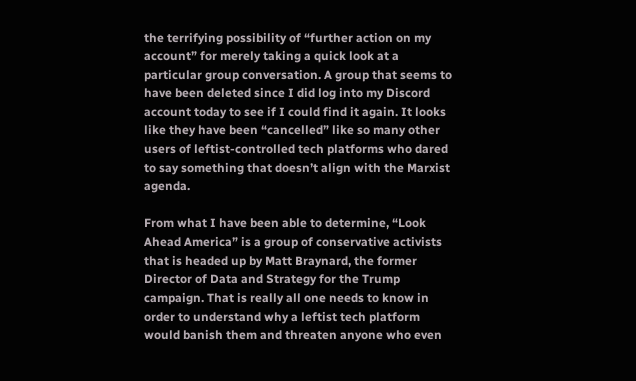the terrifying possibility of “further action on my account” for merely taking a quick look at a particular group conversation. A group that seems to have been deleted since I did log into my Discord account today to see if I could find it again. It looks like they have been “cancelled” like so many other users of leftist-controlled tech platforms who dared to say something that doesn’t align with the Marxist agenda.

From what I have been able to determine, “Look Ahead America” is a group of conservative activists that is headed up by Matt Braynard, the former Director of Data and Strategy for the Trump campaign. That is really all one needs to know in order to understand why a leftist tech platform would banish them and threaten anyone who even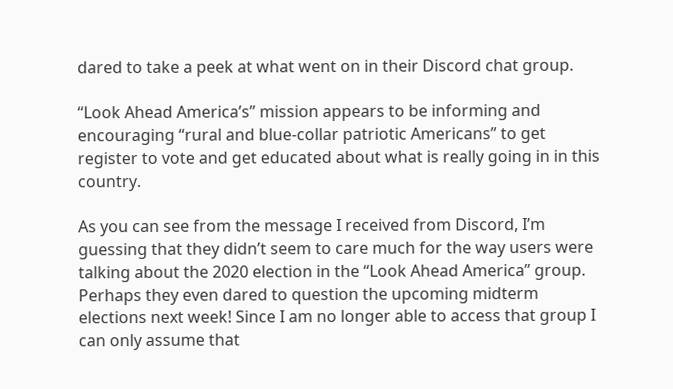dared to take a peek at what went on in their Discord chat group.

“Look Ahead America’s” mission appears to be informing and encouraging “rural and blue-collar patriotic Americans” to get register to vote and get educated about what is really going in in this country.

As you can see from the message I received from Discord, I’m guessing that they didn’t seem to care much for the way users were talking about the 2020 election in the “Look Ahead America” group. Perhaps they even dared to question the upcoming midterm elections next week! Since I am no longer able to access that group I can only assume that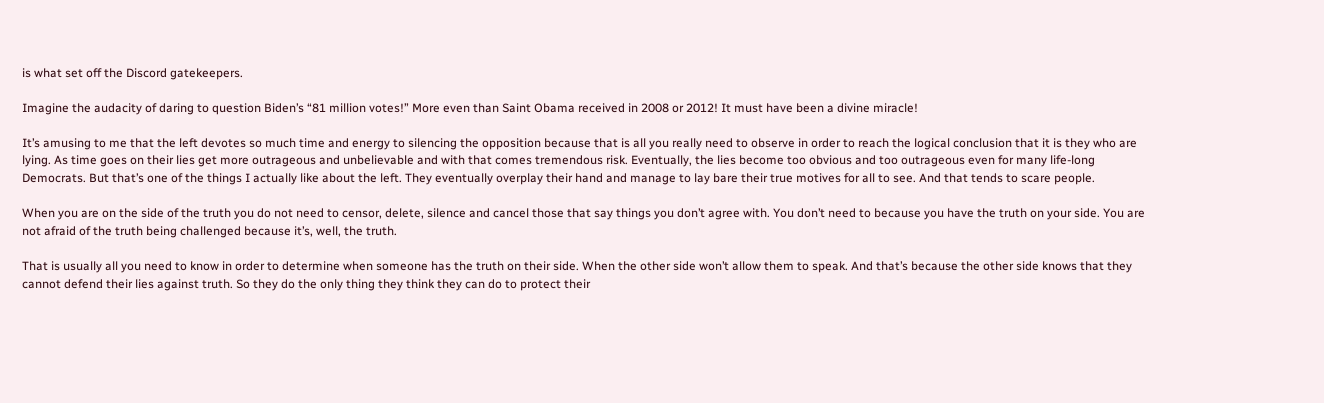is what set off the Discord gatekeepers.

Imagine the audacity of daring to question Biden’s “81 million votes!” More even than Saint Obama received in 2008 or 2012! It must have been a divine miracle!

It’s amusing to me that the left devotes so much time and energy to silencing the opposition because that is all you really need to observe in order to reach the logical conclusion that it is they who are lying. As time goes on their lies get more outrageous and unbelievable and with that comes tremendous risk. Eventually, the lies become too obvious and too outrageous even for many life-long Democrats. But that’s one of the things I actually like about the left. They eventually overplay their hand and manage to lay bare their true motives for all to see. And that tends to scare people.

When you are on the side of the truth you do not need to censor, delete, silence and cancel those that say things you don’t agree with. You don’t need to because you have the truth on your side. You are not afraid of the truth being challenged because it’s, well, the truth.

That is usually all you need to know in order to determine when someone has the truth on their side. When the other side won’t allow them to speak. And that’s because the other side knows that they cannot defend their lies against truth. So they do the only thing they think they can do to protect their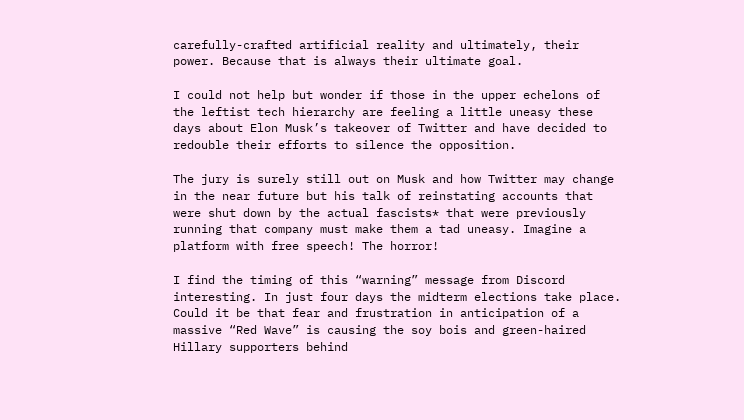carefully-crafted artificial reality and ultimately, their power. Because that is always their ultimate goal.

I could not help but wonder if those in the upper echelons of the leftist tech hierarchy are feeling a little uneasy these days about Elon Musk’s takeover of Twitter and have decided to redouble their efforts to silence the opposition.

The jury is surely still out on Musk and how Twitter may change in the near future but his talk of reinstating accounts that were shut down by the actual fascists* that were previously running that company must make them a tad uneasy. Imagine a platform with free speech! The horror!

I find the timing of this “warning” message from Discord interesting. In just four days the midterm elections take place. Could it be that fear and frustration in anticipation of a massive “Red Wave” is causing the soy bois and green-haired Hillary supporters behind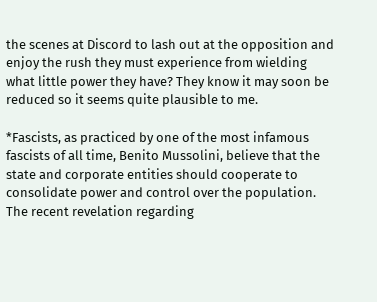the scenes at Discord to lash out at the opposition and enjoy the rush they must experience from wielding what little power they have? They know it may soon be reduced so it seems quite plausible to me.

*Fascists, as practiced by one of the most infamous fascists of all time, Benito Mussolini, believe that the state and corporate entities should cooperate to consolidate power and control over the population. The recent revelation regarding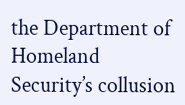the Department of Homeland Security’s collusion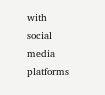with social media platforms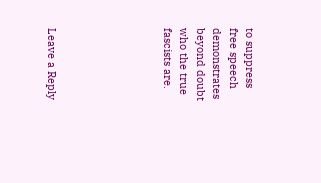to suppress free speech demonstrates beyond doubt who the true fascists are.






Leave a Reply